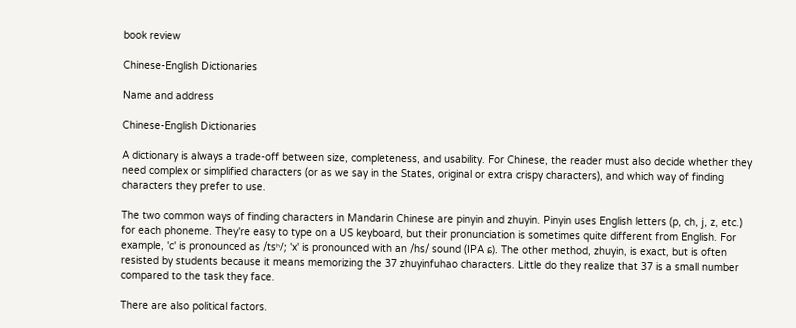book review

Chinese-English Dictionaries

Name and address

Chinese-English Dictionaries

A dictionary is always a trade-off between size, completeness, and usability. For Chinese, the reader must also decide whether they need complex or simplified characters (or as we say in the States, original or extra crispy characters), and which way of finding characters they prefer to use.

The two common ways of finding characters in Mandarin Chinese are pinyin and zhuyin. Pinyin uses English letters (p, ch, j, z, etc.) for each phoneme. They're easy to type on a US keyboard, but their pronunciation is sometimes quite different from English. For example, 'c' is pronounced as /tsʰ/; 'x' is pronounced with an /hs/ sound (IPA ɕ). The other method, zhuyin, is exact, but is often resisted by students because it means memorizing the 37 zhuyinfuhao characters. Little do they realize that 37 is a small number compared to the task they face.

There are also political factors.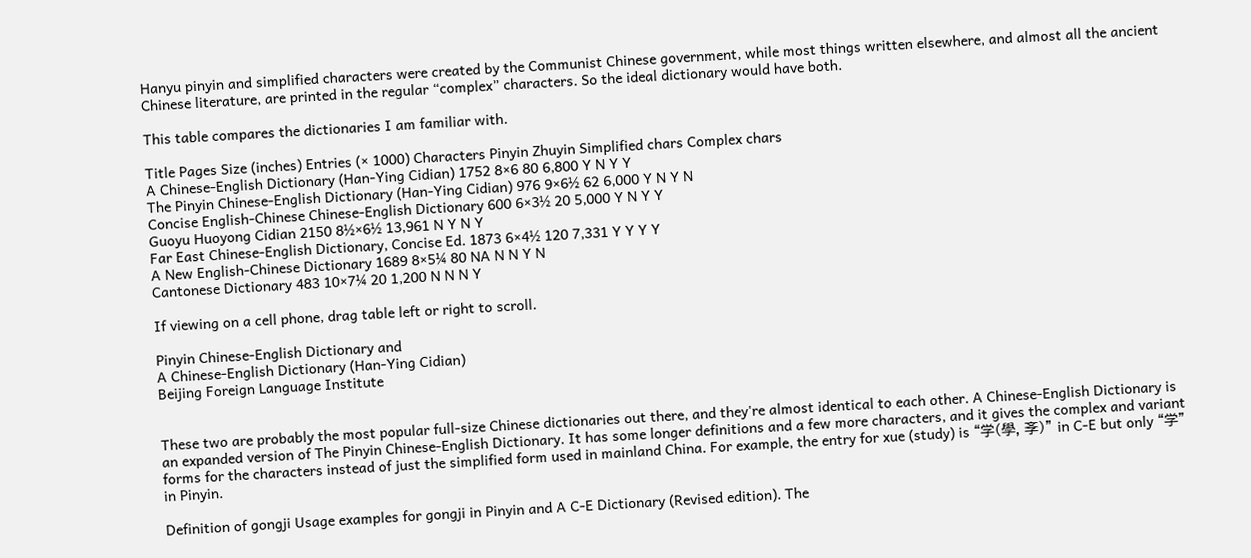Hanyu pinyin and simplified characters were created by the Communist Chinese government, while most things written elsewhere, and almost all the ancient Chinese literature, are printed in the regular “complex” characters. So the ideal dictionary would have both.

This table compares the dictionaries I am familiar with.

Title Pages Size (inches) Entries (× 1000) Characters Pinyin Zhuyin Simplified chars Complex chars
A Chinese-English Dictionary (Han-Ying Cidian) 1752 8×6 80 6,800 Y N Y Y
The Pinyin Chinese-English Dictionary (Han-Ying Cidian) 976 9×6½ 62 6,000 Y N Y N
Concise English-Chinese Chinese-English Dictionary 600 6×3½ 20 5,000 Y N Y Y
Guoyu Huoyong Cidian 2150 8½×6½ 13,961 N Y N Y
Far East Chinese-English Dictionary, Concise Ed. 1873 6×4½ 120 7,331 Y Y Y Y
A New English-Chinese Dictionary 1689 8×5¼ 80 NA N N Y N
Cantonese Dictionary 483 10×7¼ 20 1,200 N N N Y

If viewing on a cell phone, drag table left or right to scroll.

Pinyin Chinese-English Dictionary and
A Chinese-English Dictionary (Han-Ying Cidian)
Beijing Foreign Language Institute


These two are probably the most popular full-size Chinese dictionaries out there, and they're almost identical to each other. A Chinese-English Dictionary is an expanded version of The Pinyin Chinese-English Dictionary. It has some longer definitions and a few more characters, and it gives the complex and variant forms for the characters instead of just the simplified form used in mainland China. For example, the entry for xue (study) is “学(學, 斈)” in C-E but only “学” in Pinyin.

Definition of gongji Usage examples for gongji in Pinyin and A C-E Dictionary (Revised edition). The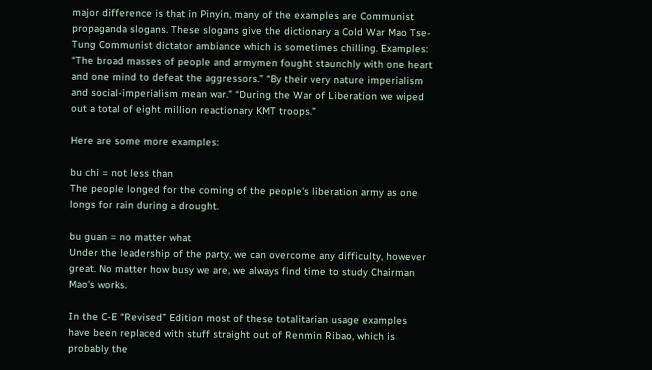major difference is that in Pinyin, many of the examples are Communist propaganda slogans. These slogans give the dictionary a Cold War Mao Tse-Tung Communist dictator ambiance which is sometimes chilling. Examples: “The broad masses of people and armymen fought staunchly with one heart and one mind to defeat the aggressors.” “By their very nature imperialism and social-imperialism mean war.” “During the War of Liberation we wiped out a total of eight million reactionary KMT troops.”

Here are some more examples:

bu chi = not less than
The people longed for the coming of the people's liberation army as one longs for rain during a drought.

bu guan = no matter what
Under the leadership of the party, we can overcome any difficulty, however great. No matter how busy we are, we always find time to study Chairman Mao's works.

In the C-E “Revised” Edition most of these totalitarian usage examples have been replaced with stuff straight out of Renmin Ribao, which is probably the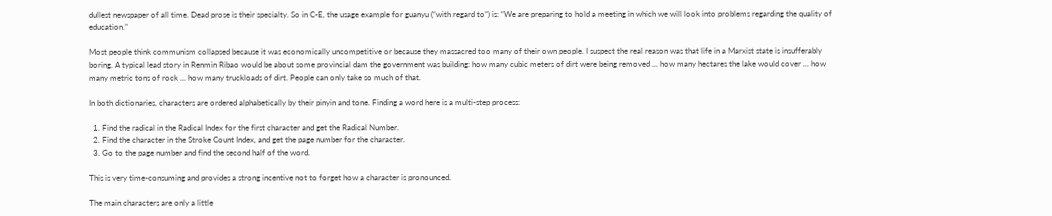dullest newspaper of all time. Dead prose is their specialty. So in C-E, the usage example for guanyu (“with regard to”) is: “We are preparing to hold a meeting in which we will look into problems regarding the quality of education.”

Most people think communism collapsed because it was economically uncompetitive or because they massacred too many of their own people. I suspect the real reason was that life in a Marxist state is insufferably boring. A typical lead story in Renmin Ribao would be about some provincial dam the government was building: how many cubic meters of dirt were being removed ... how many hectares the lake would cover ... how many metric tons of rock ... how many truckloads of dirt. People can only take so much of that.

In both dictionaries, characters are ordered alphabetically by their pinyin and tone. Finding a word here is a multi-step process:

  1. Find the radical in the Radical Index for the first character and get the Radical Number.
  2. Find the character in the Stroke Count Index, and get the page number for the character.
  3. Go to the page number and find the second half of the word.

This is very time-consuming and provides a strong incentive not to forget how a character is pronounced.

The main characters are only a little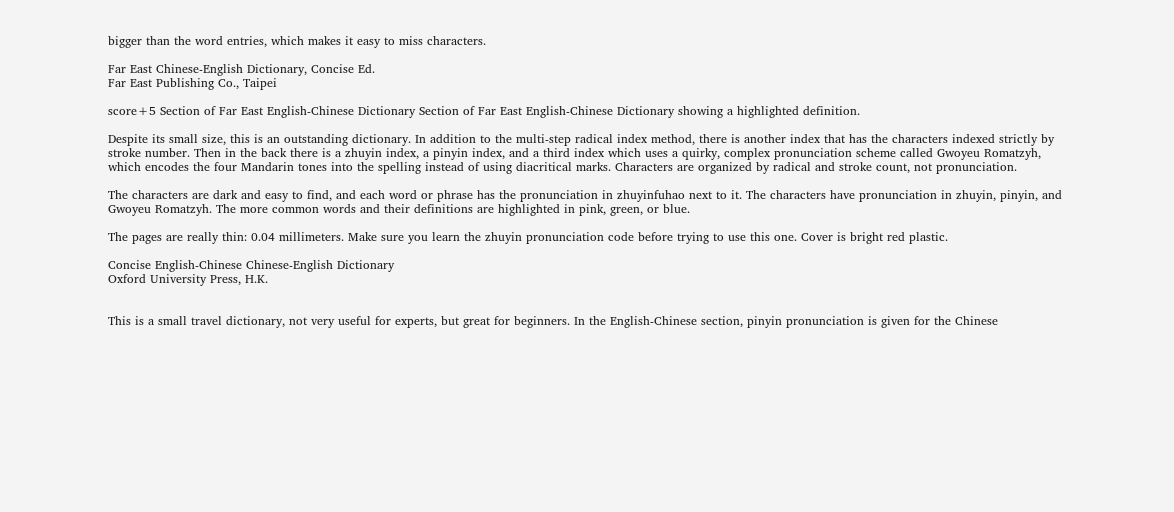bigger than the word entries, which makes it easy to miss characters.

Far East Chinese-English Dictionary, Concise Ed.
Far East Publishing Co., Taipei

score+5 Section of Far East English-Chinese Dictionary Section of Far East English-Chinese Dictionary showing a highlighted definition.

Despite its small size, this is an outstanding dictionary. In addition to the multi-step radical index method, there is another index that has the characters indexed strictly by stroke number. Then in the back there is a zhuyin index, a pinyin index, and a third index which uses a quirky, complex pronunciation scheme called Gwoyeu Romatzyh, which encodes the four Mandarin tones into the spelling instead of using diacritical marks. Characters are organized by radical and stroke count, not pronunciation.

The characters are dark and easy to find, and each word or phrase has the pronunciation in zhuyinfuhao next to it. The characters have pronunciation in zhuyin, pinyin, and Gwoyeu Romatzyh. The more common words and their definitions are highlighted in pink, green, or blue.

The pages are really thin: 0.04 millimeters. Make sure you learn the zhuyin pronunciation code before trying to use this one. Cover is bright red plastic.

Concise English-Chinese Chinese-English Dictionary
Oxford University Press, H.K.


This is a small travel dictionary, not very useful for experts, but great for beginners. In the English-Chinese section, pinyin pronunciation is given for the Chinese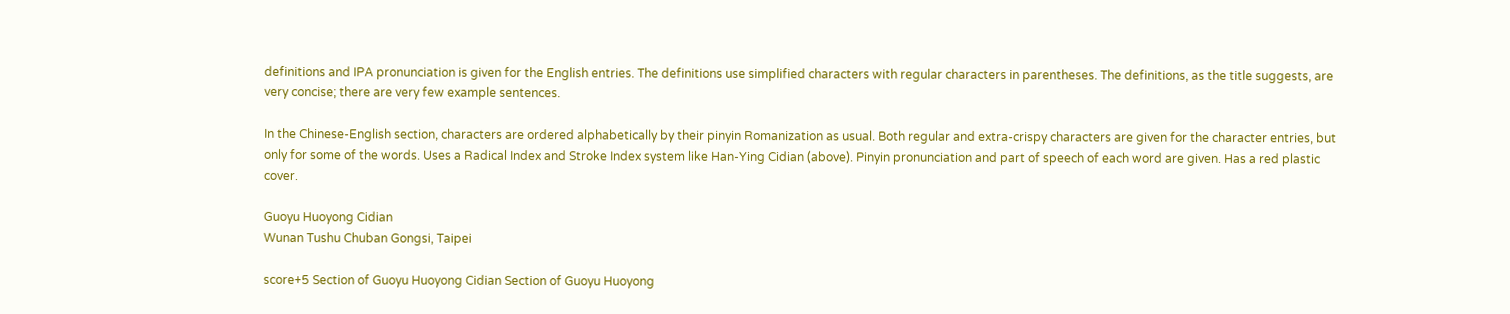definitions and IPA pronunciation is given for the English entries. The definitions use simplified characters with regular characters in parentheses. The definitions, as the title suggests, are very concise; there are very few example sentences.

In the Chinese-English section, characters are ordered alphabetically by their pinyin Romanization as usual. Both regular and extra-crispy characters are given for the character entries, but only for some of the words. Uses a Radical Index and Stroke Index system like Han-Ying Cidian (above). Pinyin pronunciation and part of speech of each word are given. Has a red plastic cover.

Guoyu Huoyong Cidian
Wunan Tushu Chuban Gongsi, Taipei

score+5 Section of Guoyu Huoyong Cidian Section of Guoyu Huoyong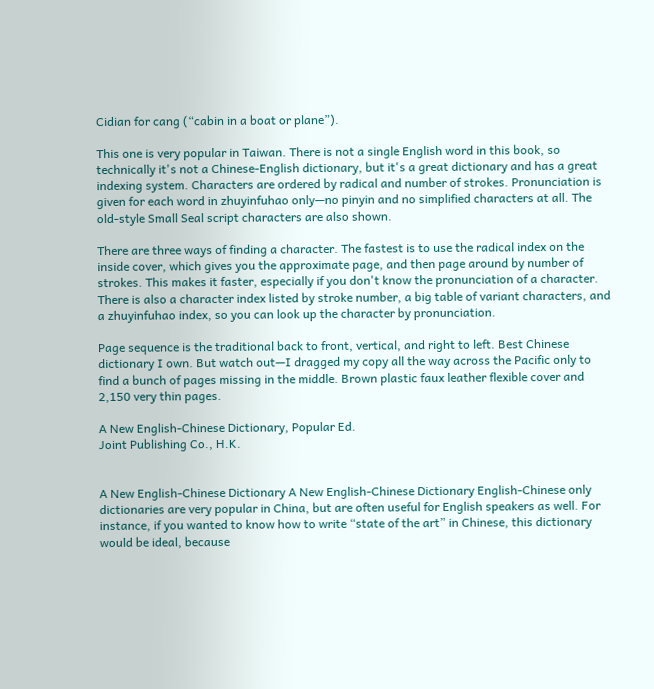Cidian for cang (“cabin in a boat or plane”).

This one is very popular in Taiwan. There is not a single English word in this book, so technically it's not a Chinese-English dictionary, but it's a great dictionary and has a great indexing system. Characters are ordered by radical and number of strokes. Pronunciation is given for each word in zhuyinfuhao only—no pinyin and no simplified characters at all. The old-style Small Seal script characters are also shown.

There are three ways of finding a character. The fastest is to use the radical index on the inside cover, which gives you the approximate page, and then page around by number of strokes. This makes it faster, especially if you don't know the pronunciation of a character. There is also a character index listed by stroke number, a big table of variant characters, and a zhuyinfuhao index, so you can look up the character by pronunciation.

Page sequence is the traditional back to front, vertical, and right to left. Best Chinese dictionary I own. But watch out—I dragged my copy all the way across the Pacific only to find a bunch of pages missing in the middle. Brown plastic faux leather flexible cover and 2,150 very thin pages.

A New English-Chinese Dictionary, Popular Ed.
Joint Publishing Co., H.K.


A New English-Chinese Dictionary A New English-Chinese Dictionary English-Chinese only dictionaries are very popular in China, but are often useful for English speakers as well. For instance, if you wanted to know how to write “state of the art” in Chinese, this dictionary would be ideal, because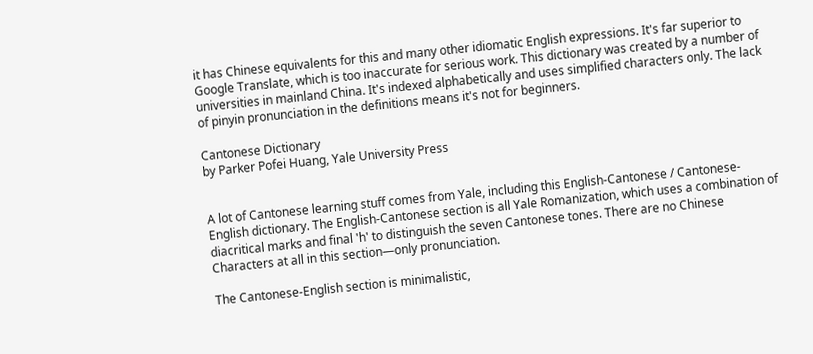it has Chinese equivalents for this and many other idiomatic English expressions. It's far superior to Google Translate, which is too inaccurate for serious work. This dictionary was created by a number of universities in mainland China. It's indexed alphabetically and uses simplified characters only. The lack of pinyin pronunciation in the definitions means it's not for beginners.

Cantonese Dictionary
by Parker Pofei Huang, Yale University Press


A lot of Cantonese learning stuff comes from Yale, including this English-Cantonese / Cantonese-English dictionary. The English-Cantonese section is all Yale Romanization, which uses a combination of diacritical marks and final 'h' to distinguish the seven Cantonese tones. There are no Chinese Characters at all in this section—only pronunciation.

The Cantonese-English section is minimalistic,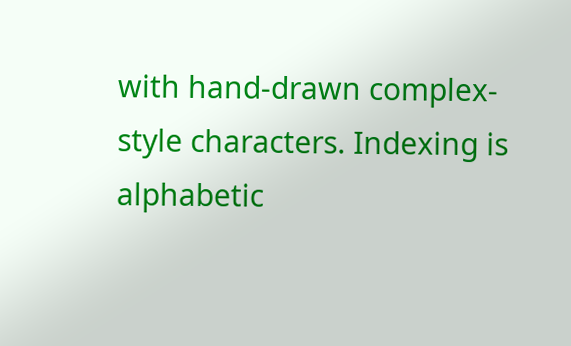with hand-drawn complex-style characters. Indexing is alphabetic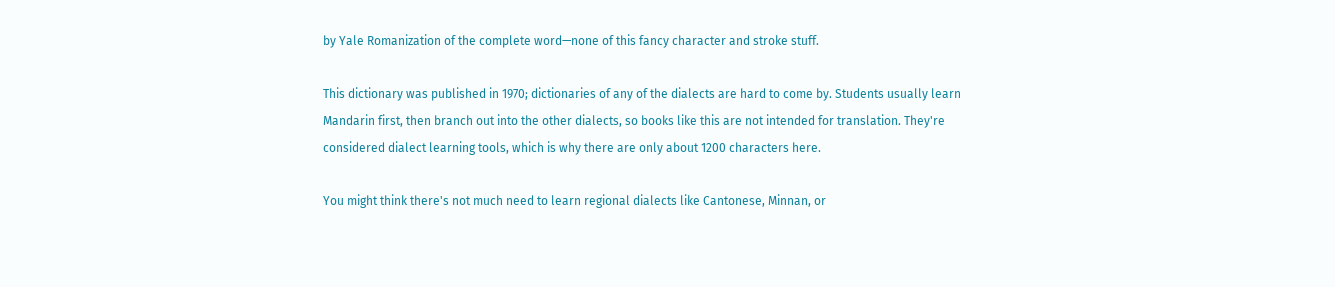by Yale Romanization of the complete word—none of this fancy character and stroke stuff.

This dictionary was published in 1970; dictionaries of any of the dialects are hard to come by. Students usually learn Mandarin first, then branch out into the other dialects, so books like this are not intended for translation. They're considered dialect learning tools, which is why there are only about 1200 characters here.

You might think there's not much need to learn regional dialects like Cantonese, Minnan, or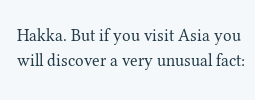Hakka. But if you visit Asia you will discover a very unusual fact: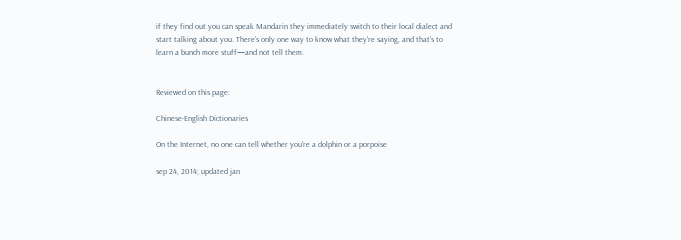if they find out you can speak Mandarin they immediately switch to their local dialect and start talking about you. There's only one way to know what they're saying, and that's to learn a bunch more stuff—and not tell them.


Reviewed on this page:

Chinese-English Dictionaries

On the Internet, no one can tell whether you're a dolphin or a porpoise

sep 24, 2014; updated jan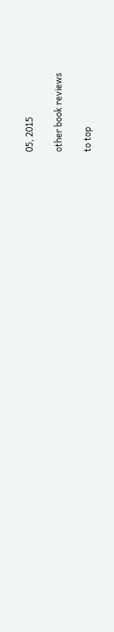05, 2015

other book reviews

to top